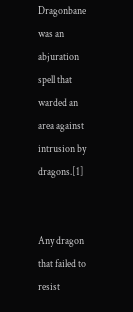Dragonbane was an abjuration spell that warded an area against intrusion by dragons.[1]


Any dragon that failed to resist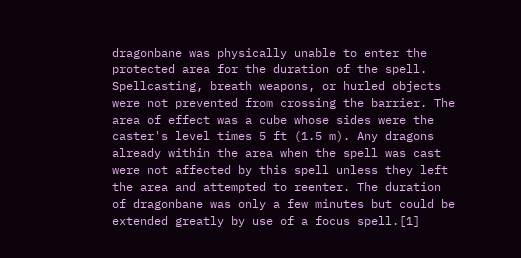dragonbane was physically unable to enter the protected area for the duration of the spell. Spellcasting, breath weapons, or hurled objects were not prevented from crossing the barrier. The area of effect was a cube whose sides were the caster's level times 5 ft (1.5 m). Any dragons already within the area when the spell was cast were not affected by this spell unless they left the area and attempted to reenter. The duration of dragonbane was only a few minutes but could be extended greatly by use of a focus spell.[1]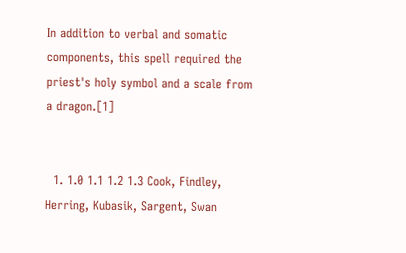In addition to verbal and somatic components, this spell required the priest's holy symbol and a scale from a dragon.[1]


  1. 1.0 1.1 1.2 1.3 Cook, Findley, Herring, Kubasik, Sargent, Swan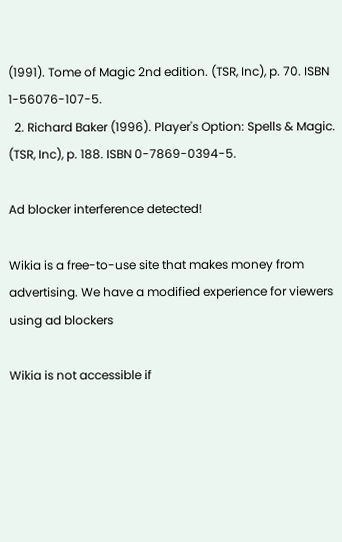(1991). Tome of Magic 2nd edition. (TSR, Inc), p. 70. ISBN 1-56076-107-5.
  2. Richard Baker (1996). Player's Option: Spells & Magic. (TSR, Inc), p. 188. ISBN 0-7869-0394-5.

Ad blocker interference detected!

Wikia is a free-to-use site that makes money from advertising. We have a modified experience for viewers using ad blockers

Wikia is not accessible if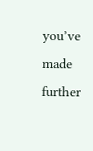you’ve made further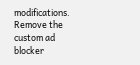modifications. Remove the custom ad blocker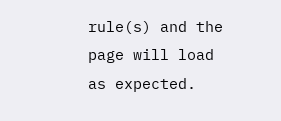rule(s) and the page will load as expected.